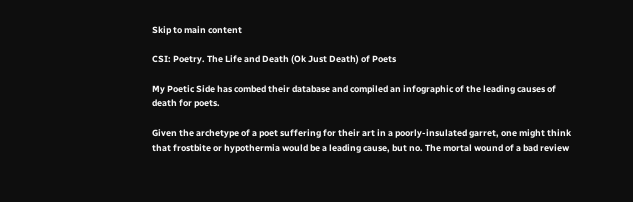Skip to main content

CSI: Poetry. The Life and Death (Ok Just Death) of Poets

My Poetic Side has combed their database and compiled an infographic of the leading causes of death for poets.

Given the archetype of a poet suffering for their art in a poorly-insulated garret, one might think that frostbite or hypothermia would be a leading cause, but no. The mortal wound of a bad review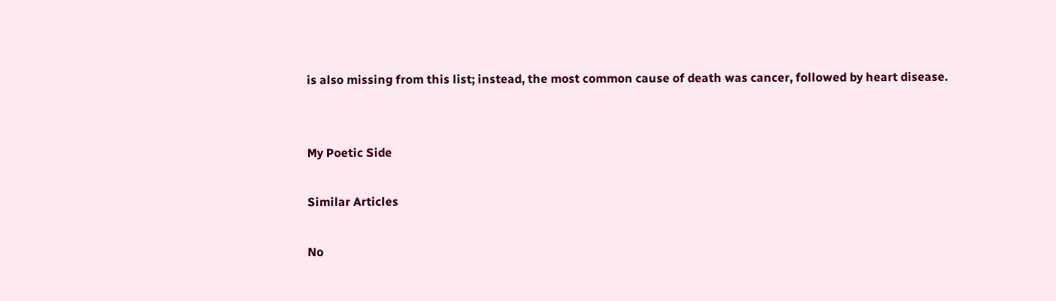is also missing from this list; instead, the most common cause of death was cancer, followed by heart disease.


My Poetic Side

Similar Articles

No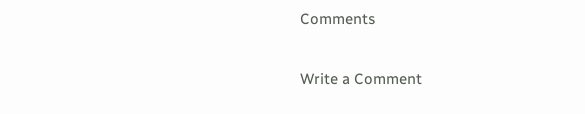Comments

Write a Comment